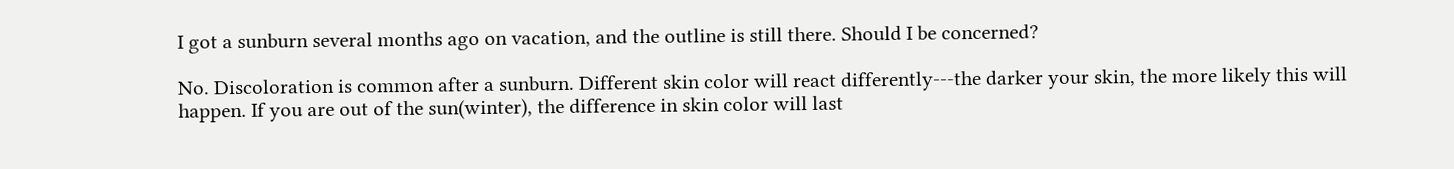I got a sunburn several months ago on vacation, and the outline is still there. Should I be concerned?

No. Discoloration is common after a sunburn. Different skin color will react differently---the darker your skin, the more likely this will happen. If you are out of the sun(winter), the difference in skin color will last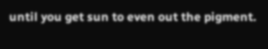until you get sun to even out the pigment.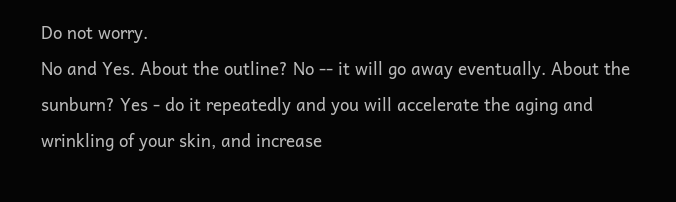Do not worry.
No and Yes. About the outline? No -- it will go away eventually. About the sunburn? Yes - do it repeatedly and you will accelerate the aging and wrinkling of your skin, and increase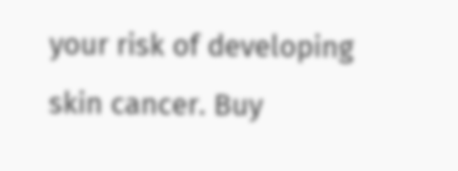your risk of developing skin cancer. Buy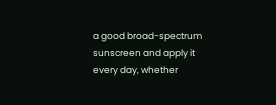a good broad-spectrum sunscreen and apply it every day, whether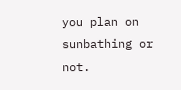you plan on sunbathing or not.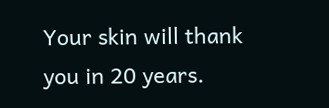Your skin will thank you in 20 years.